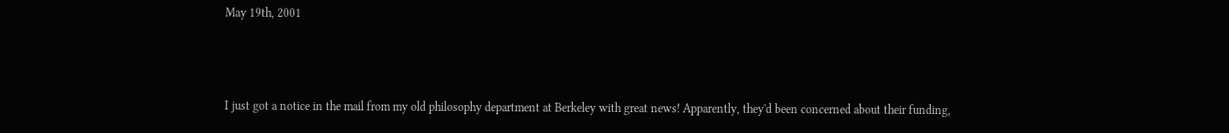May 19th, 2001



I just got a notice in the mail from my old philosophy department at Berkeley with great news! Apparently, they'd been concerned about their funding,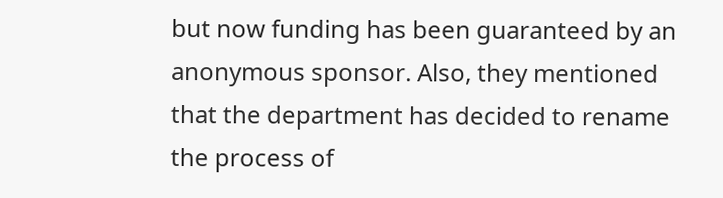but now funding has been guaranteed by an anonymous sponsor. Also, they mentioned that the department has decided to rename the process of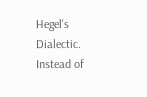Hegel's Dialectic. Instead of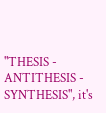"THESIS - ANTITHESIS - SYNTHESIS", it's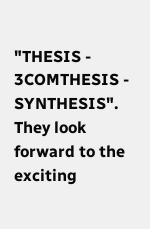"THESIS - 3COMTHESIS - SYNTHESIS". They look forward to the exciting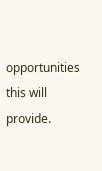opportunities this will provide.